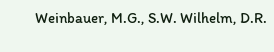Weinbauer, M.G., S.W. Wilhelm, D.R.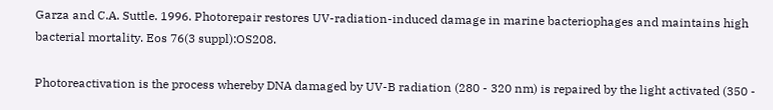Garza and C.A. Suttle. 1996. Photorepair restores UV-radiation-induced damage in marine bacteriophages and maintains high bacterial mortality. Eos 76(3 suppl):OS208.

Photoreactivation is the process whereby DNA damaged by UV-B radiation (280 - 320 nm) is repaired by the light activated (350 -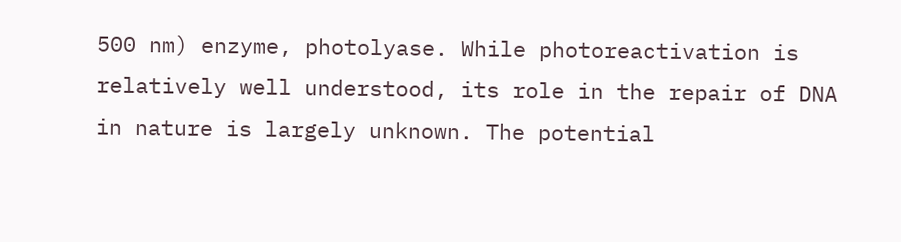500 nm) enzyme, photolyase. While photoreactivation is relatively well understood, its role in the repair of DNA in nature is largely unknown. The potential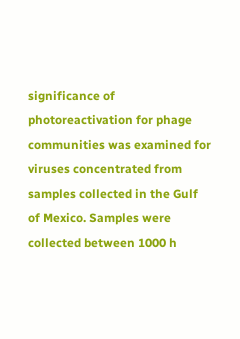significance of photoreactivation for phage communities was examined for viruses concentrated from samples collected in the Gulf of Mexico. Samples were collected between 1000 h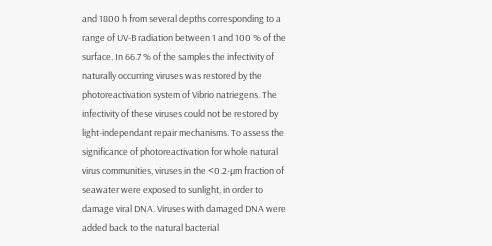and 1800 h from several depths corresponding to a range of UV-B radiation between 1 and 100 % of the surface. In 66.7 % of the samples the infectivity of naturally occurring viruses was restored by the photoreactivation system of Vibrio natriegens. The infectivity of these viruses could not be restored by light-independant repair mechanisms. To assess the significance of photoreactivation for whole natural virus communities, viruses in the <0.2-µm fraction of seawater were exposed to sunlight, in order to damage viral DNA. Viruses with damaged DNA were added back to the natural bacterial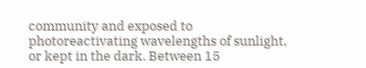community and exposed to photoreactivating wavelengths of sunlight, or kept in the dark. Between 15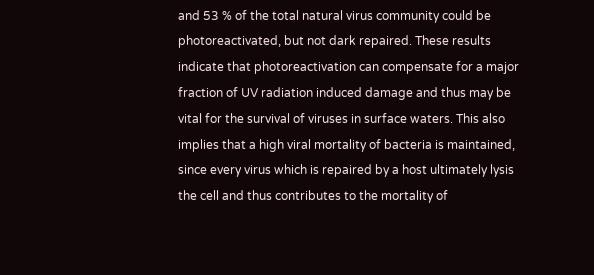and 53 % of the total natural virus community could be photoreactivated, but not dark repaired. These results indicate that photoreactivation can compensate for a major fraction of UV radiation induced damage and thus may be vital for the survival of viruses in surface waters. This also implies that a high viral mortality of bacteria is maintained, since every virus which is repaired by a host ultimately lysis the cell and thus contributes to the mortality of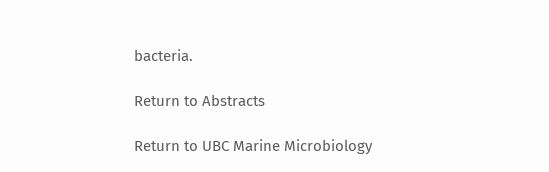bacteria.

Return to Abstracts

Return to UBC Marine Microbiology